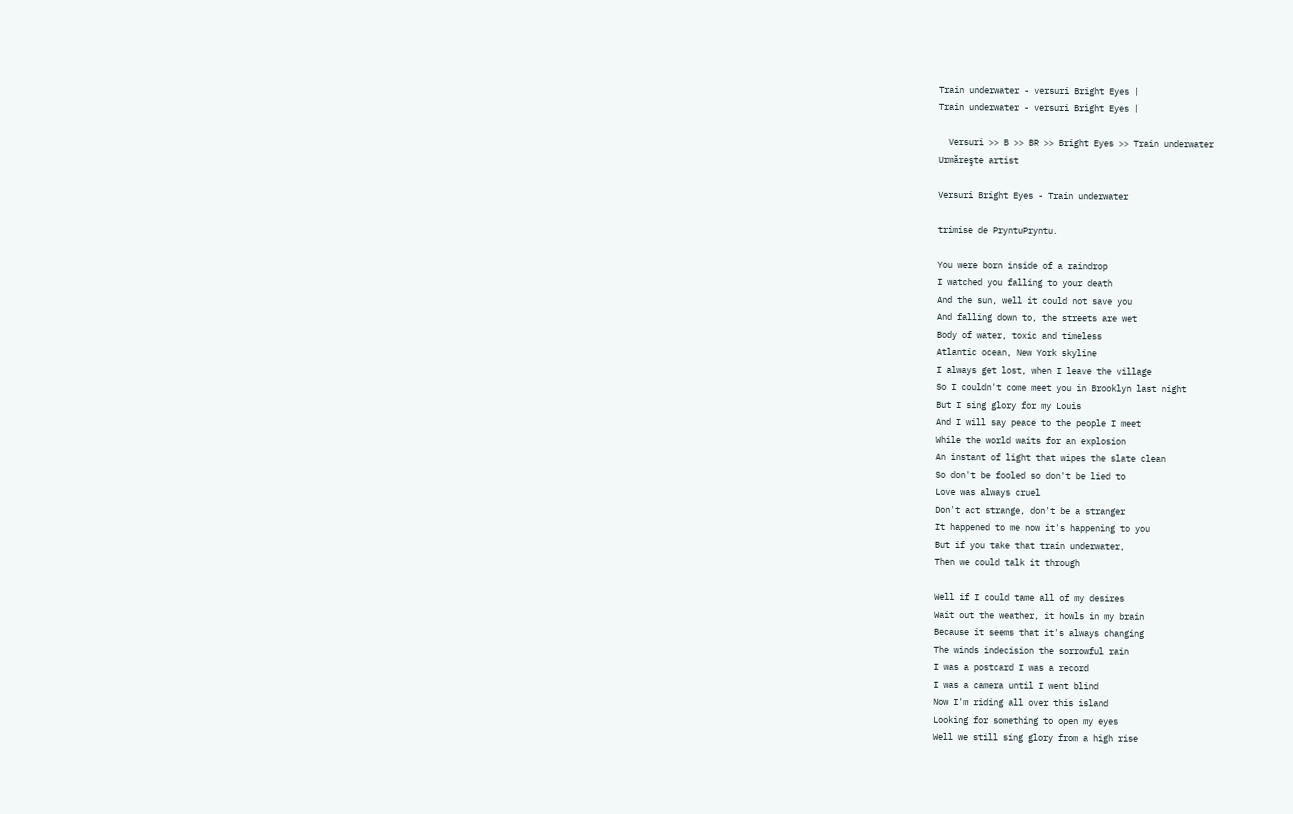Train underwater - versuri Bright Eyes |
Train underwater - versuri Bright Eyes |

  Versuri >> B >> BR >> Bright Eyes >> Train underwater
Urmăreşte artist

Versuri Bright Eyes - Train underwater

trimise de PryntuPryntu.

You were born inside of a raindrop
I watched you falling to your death
And the sun, well it could not save you
And falling down to, the streets are wet
Body of water, toxic and timeless
Atlantic ocean, New York skyline
I always get lost, when I leave the village
So I couldn't come meet you in Brooklyn last night
But I sing glory for my Louis
And I will say peace to the people I meet
While the world waits for an explosion
An instant of light that wipes the slate clean
So don't be fooled so don't be lied to
Love was always cruel
Don't act strange, don't be a stranger
It happened to me now it's happening to you
But if you take that train underwater,
Then we could talk it through

Well if I could tame all of my desires
Wait out the weather, it howls in my brain
Because it seems that it's always changing
The winds indecision the sorrowful rain
I was a postcard I was a record
I was a camera until I went blind
Now I'm riding all over this island
Looking for something to open my eyes
Well we still sing glory from a high rise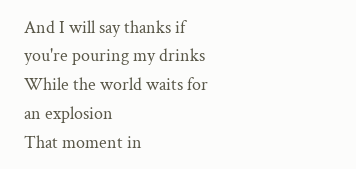And I will say thanks if you're pouring my drinks
While the world waits for an explosion
That moment in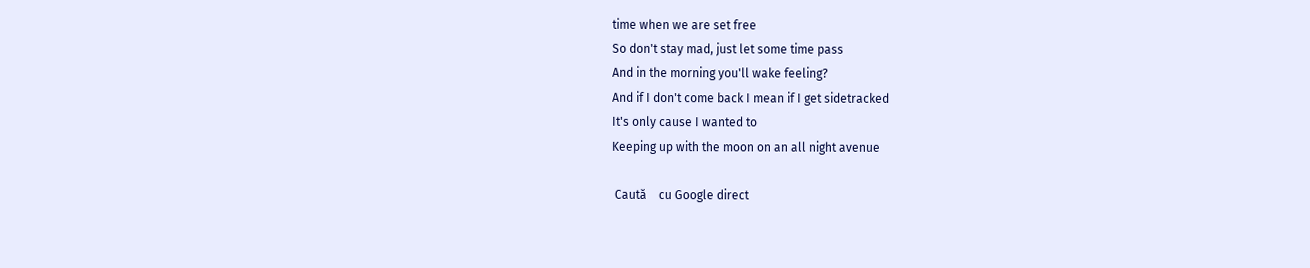time when we are set free
So don't stay mad, just let some time pass
And in the morning you'll wake feeling?
And if I don't come back I mean if I get sidetracked
It's only cause I wanted to
Keeping up with the moon on an all night avenue

 Caută    cu Google direct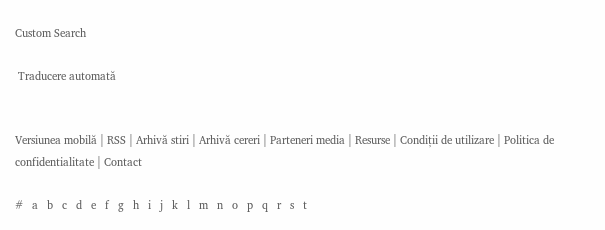Custom Search

 Traducere automată


Versiunea mobilă | RSS | Arhivă stiri | Arhivă cereri | Parteneri media | Resurse | Condiții de utilizare | Politica de confidentialitate | Contact

#   a   b   c   d   e   f   g   h   i   j   k   l   m   n   o   p   q   r   s   t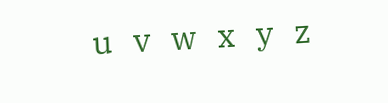u   v   w   x   y   z